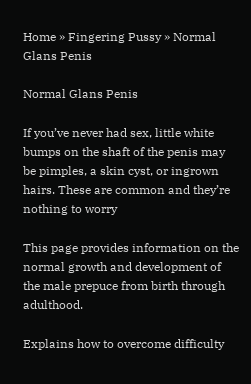Home » Fingering Pussy » Normal Glans Penis

Normal Glans Penis

If you’ve never had sex, little white bumps on the shaft of the penis may be pimples, a skin cyst, or ingrown hairs. These are common and they’re nothing to worry

This page provides information on the normal growth and development of the male prepuce from birth through adulthood.

Explains how to overcome difficulty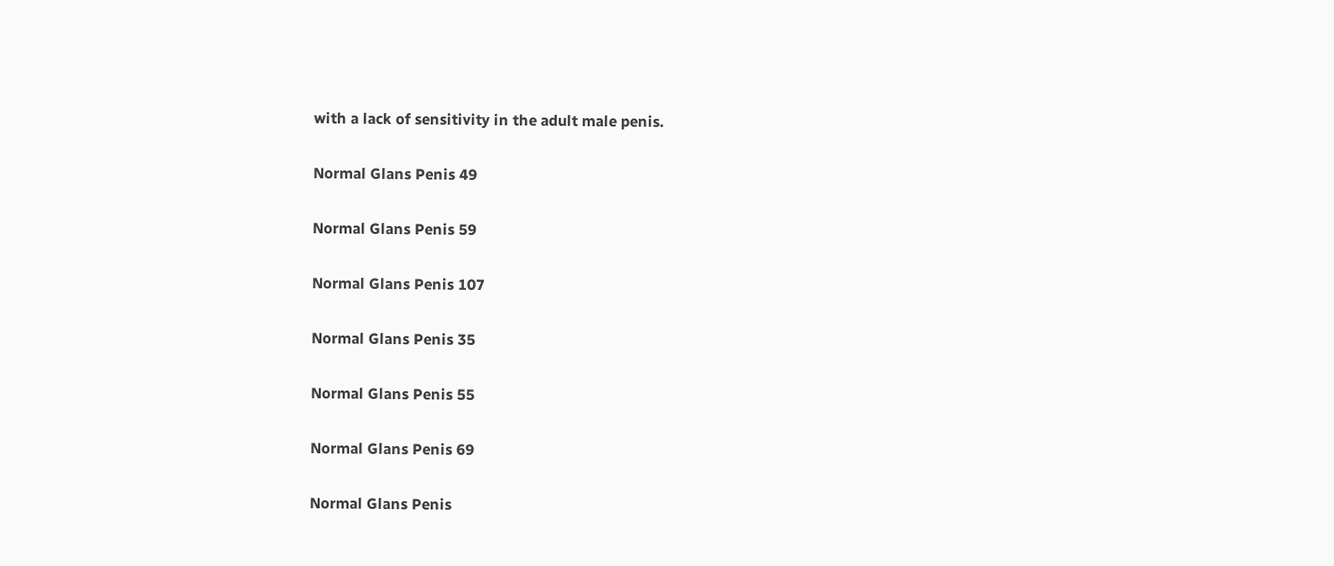with a lack of sensitivity in the adult male penis.

Normal Glans Penis 49

Normal Glans Penis 59

Normal Glans Penis 107

Normal Glans Penis 35

Normal Glans Penis 55

Normal Glans Penis 69

Normal Glans Penis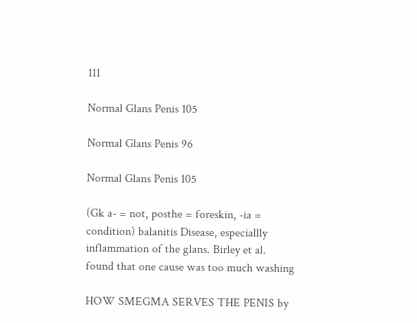111

Normal Glans Penis 105

Normal Glans Penis 96

Normal Glans Penis 105

(Gk a- = not, posthe = foreskin, -ia = condition) balanitis Disease, especiallly inflammation of the glans. Birley et al. found that one cause was too much washing

HOW SMEGMA SERVES THE PENIS by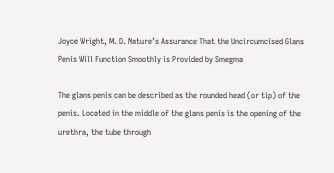Joyce Wright, M. D. Nature’s Assurance That the Uncircumcised Glans Penis Will Function Smoothly is Provided by Smegma

The glans penis can be described as the rounded head (or tip) of the penis. Located in the middle of the glans penis is the opening of the urethra, the tube through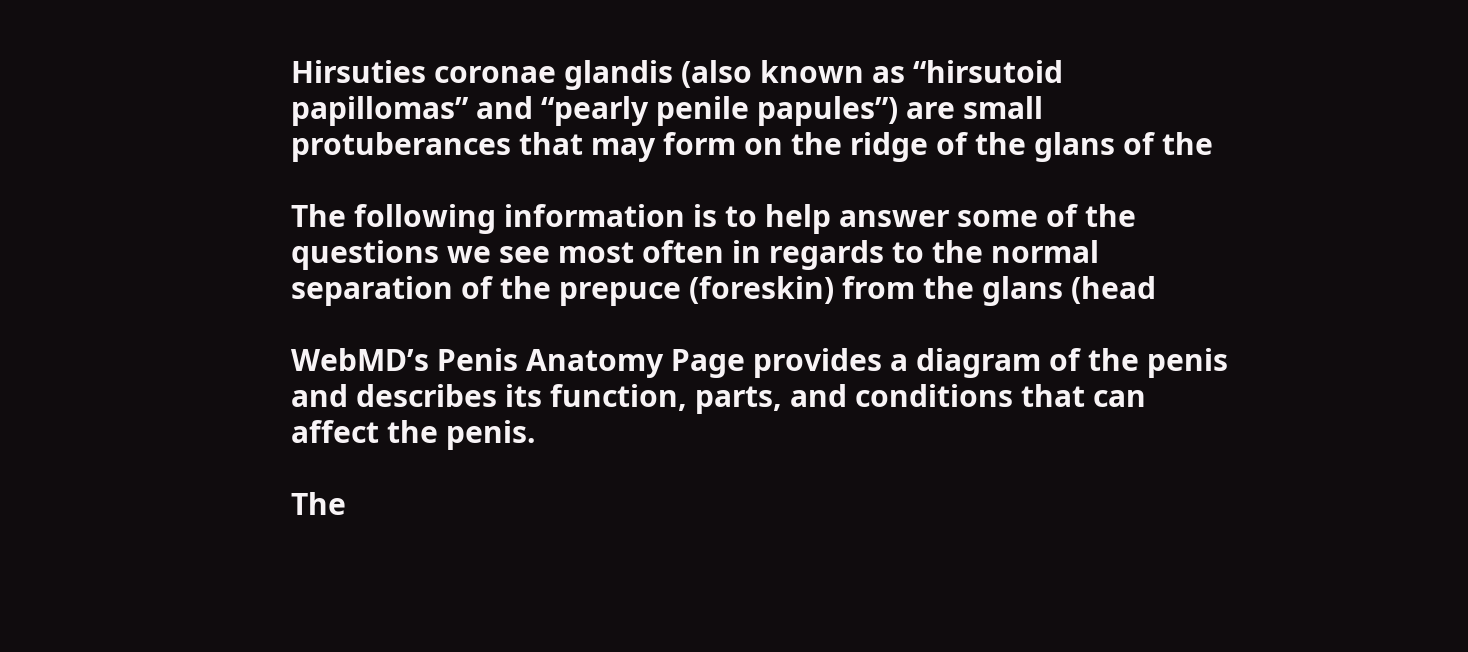Hirsuties coronae glandis (also known as “hirsutoid papillomas” and “pearly penile papules”) are small protuberances that may form on the ridge of the glans of the

The following information is to help answer some of the questions we see most often in regards to the normal separation of the prepuce (foreskin) from the glans (head

WebMD’s Penis Anatomy Page provides a diagram of the penis and describes its function, parts, and conditions that can affect the penis.

The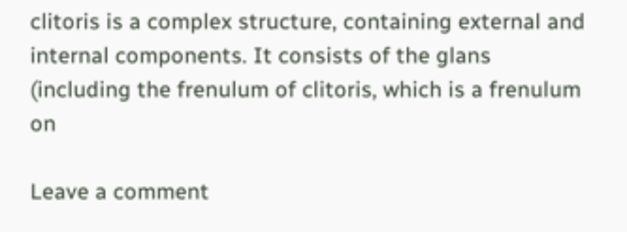clitoris is a complex structure, containing external and internal components. It consists of the glans (including the frenulum of clitoris, which is a frenulum on

Leave a comment